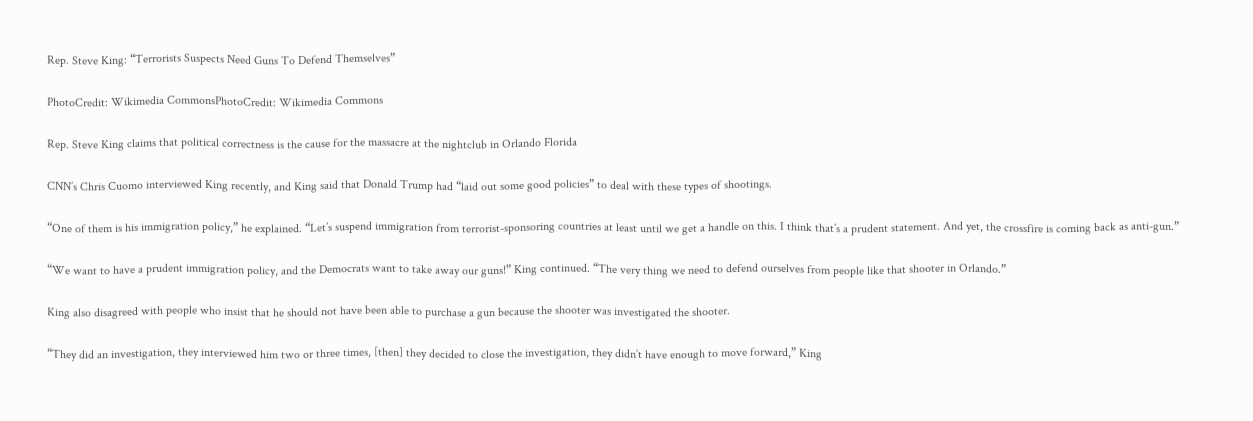Rep. Steve King: “Terrorists Suspects Need Guns To Defend Themselves”

PhotoCredit: Wikimedia CommonsPhotoCredit: Wikimedia Commons

Rep. Steve King claims that political correctness is the cause for the massacre at the nightclub in Orlando Florida

CNN’s Chris Cuomo interviewed King recently, and King said that Donald Trump had “laid out some good policies” to deal with these types of shootings.

“One of them is his immigration policy,” he explained. “Let’s suspend immigration from terrorist-sponsoring countries at least until we get a handle on this. I think that’s a prudent statement. And yet, the crossfire is coming back as anti-gun.”

“We want to have a prudent immigration policy, and the Democrats want to take away our guns!” King continued. “The very thing we need to defend ourselves from people like that shooter in Orlando.”

King also disagreed with people who insist that he should not have been able to purchase a gun because the shooter was investigated the shooter.

“They did an investigation, they interviewed him two or three times, [then] they decided to close the investigation, they didn’t have enough to move forward,” King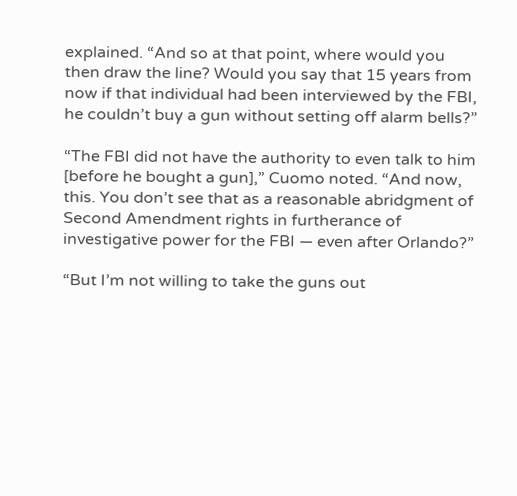explained. “And so at that point, where would you then draw the line? Would you say that 15 years from now if that individual had been interviewed by the FBI, he couldn’t buy a gun without setting off alarm bells?”

“The FBI did not have the authority to even talk to him [before he bought a gun],” Cuomo noted. “And now, this. You don’t see that as a reasonable abridgment of Second Amendment rights in furtherance of investigative power for the FBI — even after Orlando?”

“But I’m not willing to take the guns out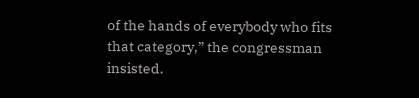of the hands of everybody who fits that category,” the congressman insisted.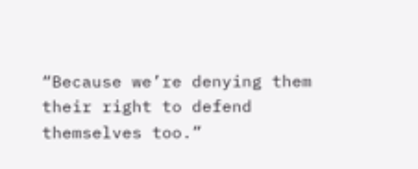“Because we’re denying them their right to defend themselves too.”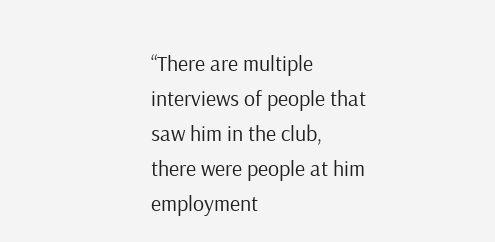“There are multiple interviews of people that saw him in the club, there were people at him employment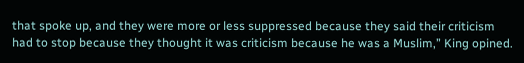that spoke up, and they were more or less suppressed because they said their criticism had to stop because they thought it was criticism because he was a Muslim,” King opined.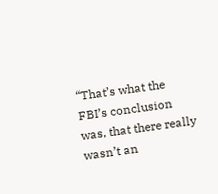“That’s what the FBI’s conclusion was, that there really wasn’t an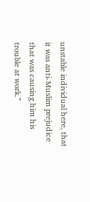unstable individual here, that it was anti-Muslim prejudice that was causing him his trouble at work.”